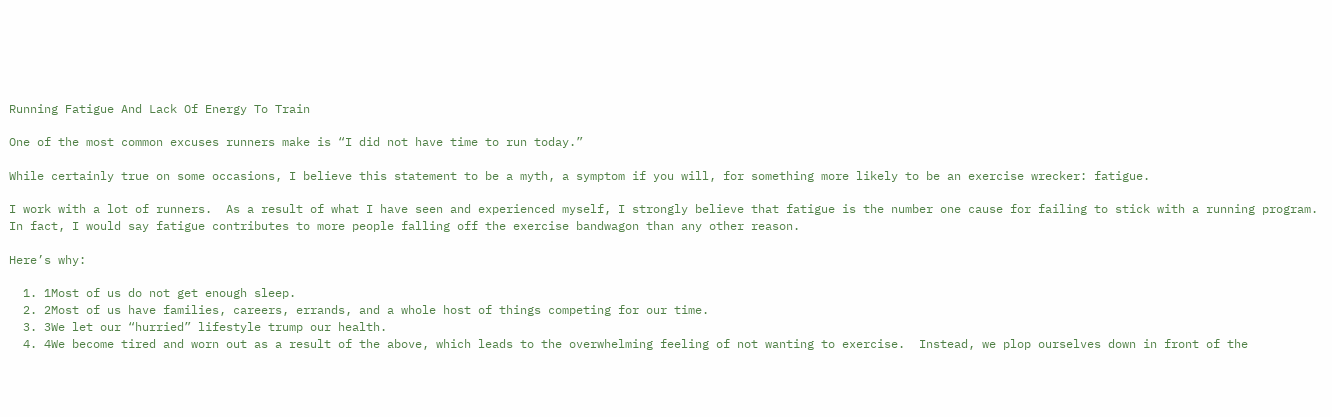Running Fatigue And Lack Of Energy To Train

One of the most common excuses runners make is “I did not have time to run today.”

While certainly true on some occasions, I believe this statement to be a myth, a symptom if you will, for something more likely to be an exercise wrecker: fatigue.

I work with a lot of runners.  As a result of what I have seen and experienced myself, I strongly believe that fatigue is the number one cause for failing to stick with a running program.  In fact, I would say fatigue contributes to more people falling off the exercise bandwagon than any other reason.

Here’s why:

  1. 1Most of us do not get enough sleep.
  2. 2Most of us have families, careers, errands, and a whole host of things competing for our time.
  3. 3We let our “hurried” lifestyle trump our health.
  4. 4We become tired and worn out as a result of the above, which leads to the overwhelming feeling of not wanting to exercise.  Instead, we plop ourselves down in front of the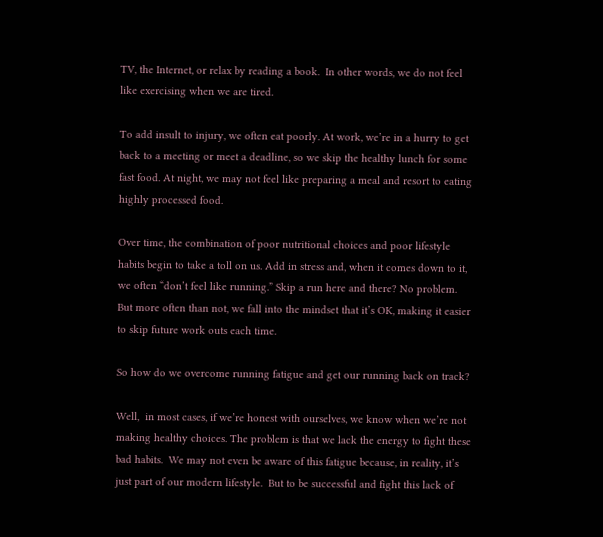TV, the Internet, or relax by reading a book.  In other words, we do not feel like exercising when we are tired.

To add insult to injury, we often eat poorly. At work, we’re in a hurry to get back to a meeting or meet a deadline, so we skip the healthy lunch for some fast food. At night, we may not feel like preparing a meal and resort to eating highly processed food.

Over time, the combination of poor nutritional choices and poor lifestyle habits begin to take a toll on us. Add in stress and, when it comes down to it,  we often “don’t feel like running.” Skip a run here and there? No problem. But more often than not, we fall into the mindset that it’s OK, making it easier to skip future work outs each time.

So how do we overcome running fatigue and get our running back on track?

Well,  in most cases, if we’re honest with ourselves, we know when we’re not making healthy choices. The problem is that we lack the energy to fight these bad habits.  We may not even be aware of this fatigue because, in reality, it’s just part of our modern lifestyle.  But to be successful and fight this lack of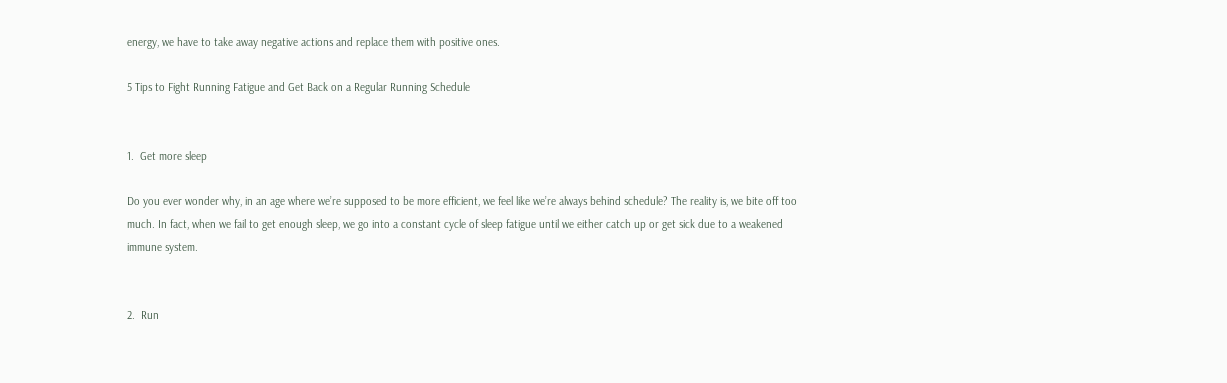energy, we have to take away negative actions and replace them with positive ones.

5 Tips to Fight Running Fatigue and Get Back on a Regular Running Schedule


1.  Get more sleep

Do you ever wonder why, in an age where we’re supposed to be more efficient, we feel like we’re always behind schedule? The reality is, we bite off too much. In fact, when we fail to get enough sleep, we go into a constant cycle of sleep fatigue until we either catch up or get sick due to a weakened immune system.


2.  Run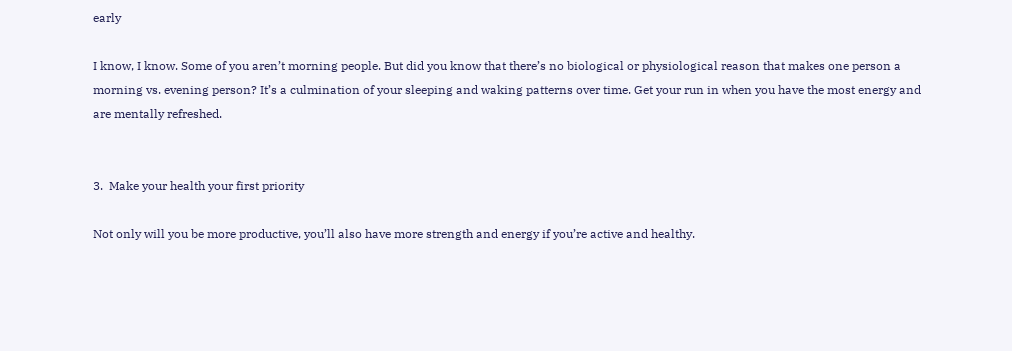early

I know, I know. Some of you aren’t morning people. But did you know that there’s no biological or physiological reason that makes one person a morning vs. evening person? It’s a culmination of your sleeping and waking patterns over time. Get your run in when you have the most energy and are mentally refreshed.


3.  Make your health your first priority

Not only will you be more productive, you’ll also have more strength and energy if you’re active and healthy.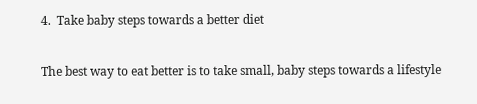4.  Take baby steps towards a better diet

The best way to eat better is to take small, baby steps towards a lifestyle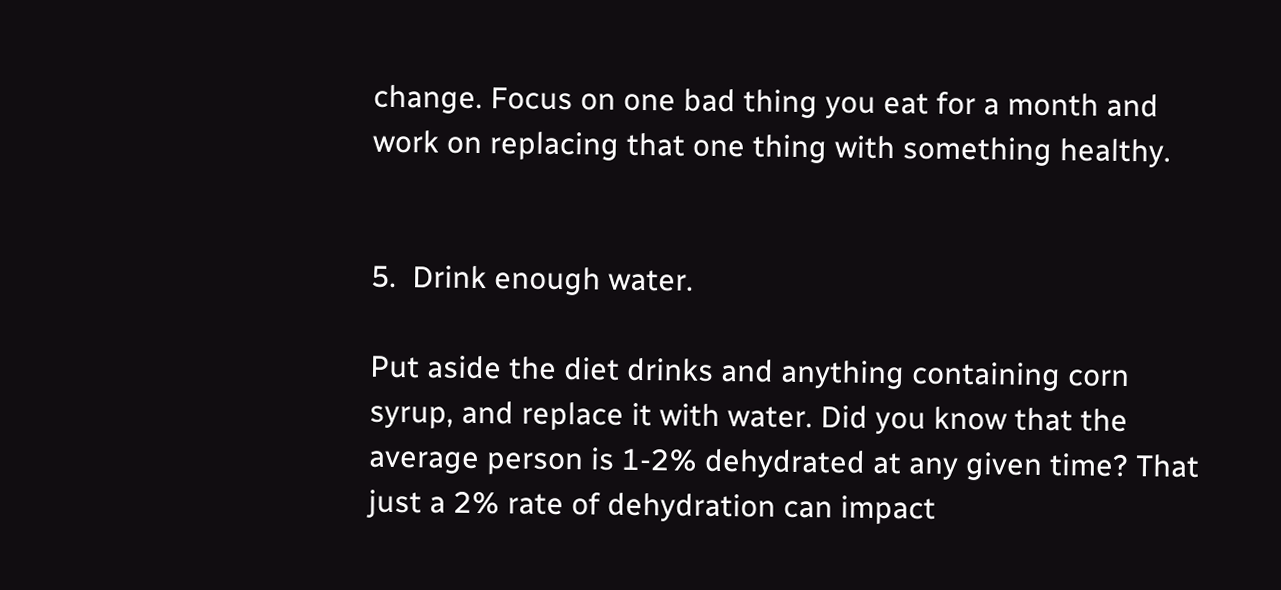change. Focus on one bad thing you eat for a month and work on replacing that one thing with something healthy.


5.  Drink enough water.

Put aside the diet drinks and anything containing corn syrup, and replace it with water. Did you know that the average person is 1-2% dehydrated at any given time? That just a 2% rate of dehydration can impact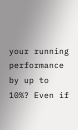your running performance by up to 10%? Even if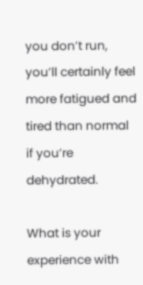you don’t run, you’ll certainly feel more fatigued and tired than normal if you’re dehydrated.

What is your experience with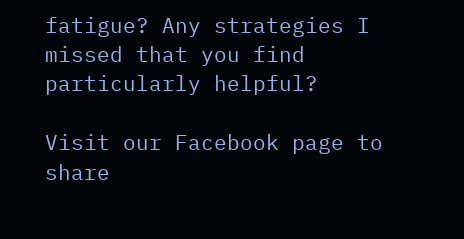fatigue? Any strategies I missed that you find particularly helpful?

Visit our Facebook page to share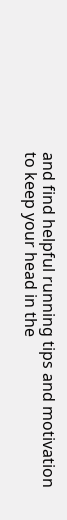and find helpful running tips and motivation to keep your head in the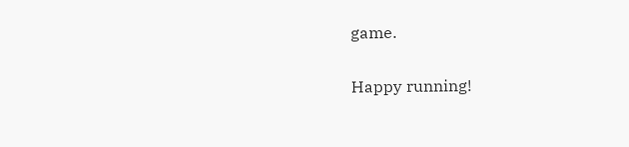game.

Happy running!